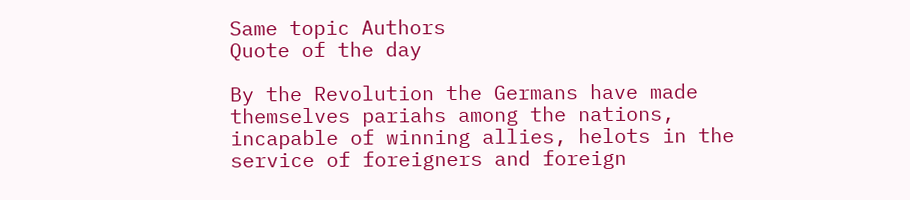Same topic Authors
Quote of the day

By the Revolution the Germans have made themselves pariahs among the nations, incapable of winning allies, helots in the service of foreigners and foreign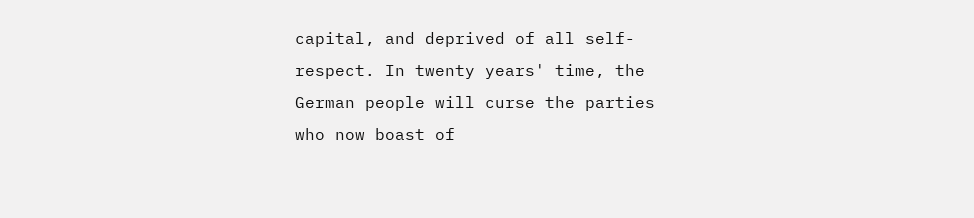capital, and deprived of all self-respect. In twenty years' time, the German people will curse the parties who now boast of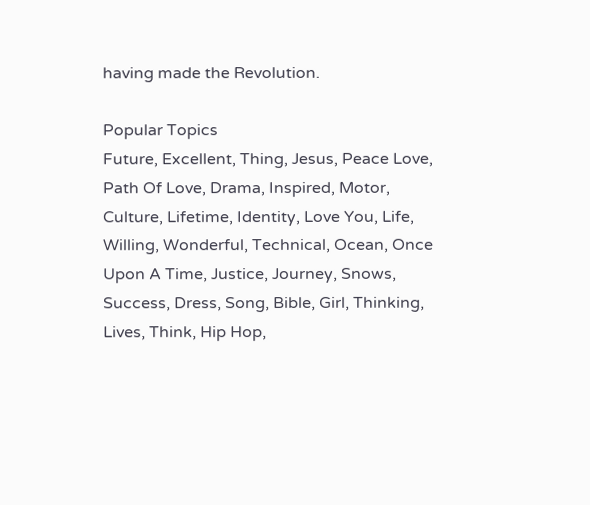having made the Revolution.

Popular Topics
Future, Excellent, Thing, Jesus, Peace Love, Path Of Love, Drama, Inspired, Motor, Culture, Lifetime, Identity, Love You, Life, Willing, Wonderful, Technical, Ocean, Once Upon A Time, Justice, Journey, Snows, Success, Dress, Song, Bible, Girl, Thinking, Lives, Think, Hip Hop,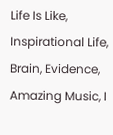Life Is Like, Inspirational Life, Brain, Evidence, Amazing Music, I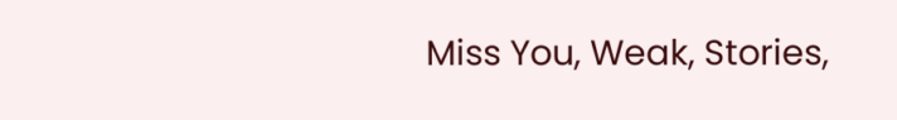Miss You, Weak, Stories,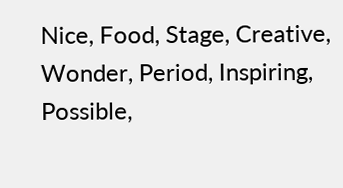Nice, Food, Stage, Creative, Wonder, Period, Inspiring, Possible,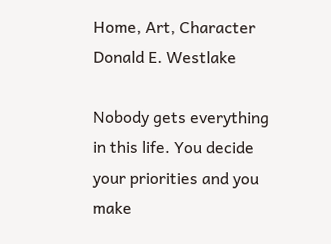Home, Art, Character
Donald E. Westlake

Nobody gets everything in this life. You decide your priorities and you make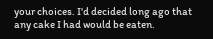your choices. I'd decided long ago that any cake I had would be eaten.